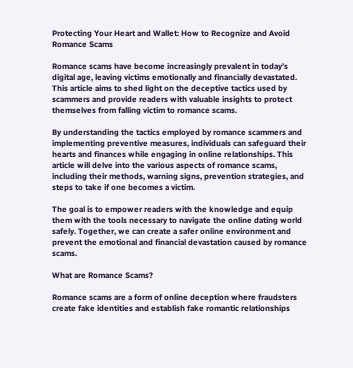Protecting Your Heart and Wallet: How to Recognize and Avoid Romance Scams

Romance scams have become increasingly prevalent in today’s digital age, leaving victims emotionally and financially devastated. This article aims to shed light on the deceptive tactics used by scammers and provide readers with valuable insights to protect themselves from falling victim to romance scams.

By understanding the tactics employed by romance scammers and implementing preventive measures, individuals can safeguard their hearts and finances while engaging in online relationships. This article will delve into the various aspects of romance scams, including their methods, warning signs, prevention strategies, and steps to take if one becomes a victim.

The goal is to empower readers with the knowledge and equip them with the tools necessary to navigate the online dating world safely. Together, we can create a safer online environment and prevent the emotional and financial devastation caused by romance scams.

What are Romance Scams?

Romance scams are a form of online deception where fraudsters create fake identities and establish fake romantic relationships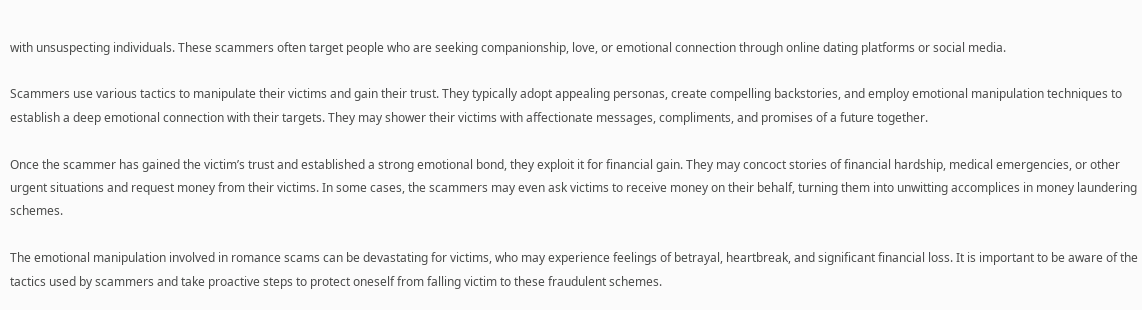with unsuspecting individuals. These scammers often target people who are seeking companionship, love, or emotional connection through online dating platforms or social media.

Scammers use various tactics to manipulate their victims and gain their trust. They typically adopt appealing personas, create compelling backstories, and employ emotional manipulation techniques to establish a deep emotional connection with their targets. They may shower their victims with affectionate messages, compliments, and promises of a future together.

Once the scammer has gained the victim’s trust and established a strong emotional bond, they exploit it for financial gain. They may concoct stories of financial hardship, medical emergencies, or other urgent situations and request money from their victims. In some cases, the scammers may even ask victims to receive money on their behalf, turning them into unwitting accomplices in money laundering schemes.

The emotional manipulation involved in romance scams can be devastating for victims, who may experience feelings of betrayal, heartbreak, and significant financial loss. It is important to be aware of the tactics used by scammers and take proactive steps to protect oneself from falling victim to these fraudulent schemes.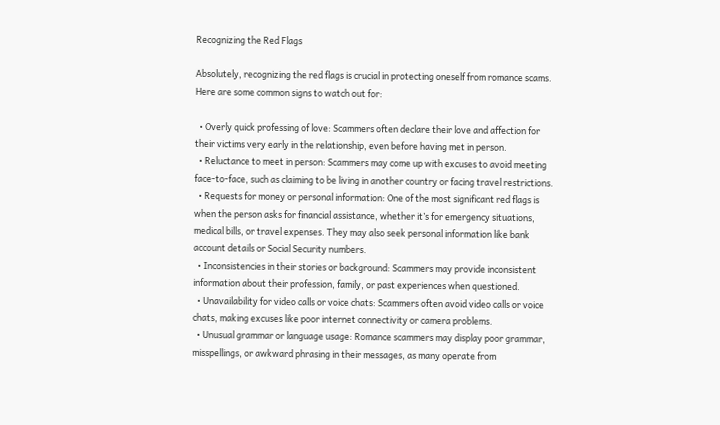Recognizing the Red Flags

Absolutely, recognizing the red flags is crucial in protecting oneself from romance scams. Here are some common signs to watch out for:

  • Overly quick professing of love: Scammers often declare their love and affection for their victims very early in the relationship, even before having met in person.
  • Reluctance to meet in person: Scammers may come up with excuses to avoid meeting face-to-face, such as claiming to be living in another country or facing travel restrictions.
  • Requests for money or personal information: One of the most significant red flags is when the person asks for financial assistance, whether it’s for emergency situations, medical bills, or travel expenses. They may also seek personal information like bank account details or Social Security numbers.
  • Inconsistencies in their stories or background: Scammers may provide inconsistent information about their profession, family, or past experiences when questioned.
  • Unavailability for video calls or voice chats: Scammers often avoid video calls or voice chats, making excuses like poor internet connectivity or camera problems.
  • Unusual grammar or language usage: Romance scammers may display poor grammar, misspellings, or awkward phrasing in their messages, as many operate from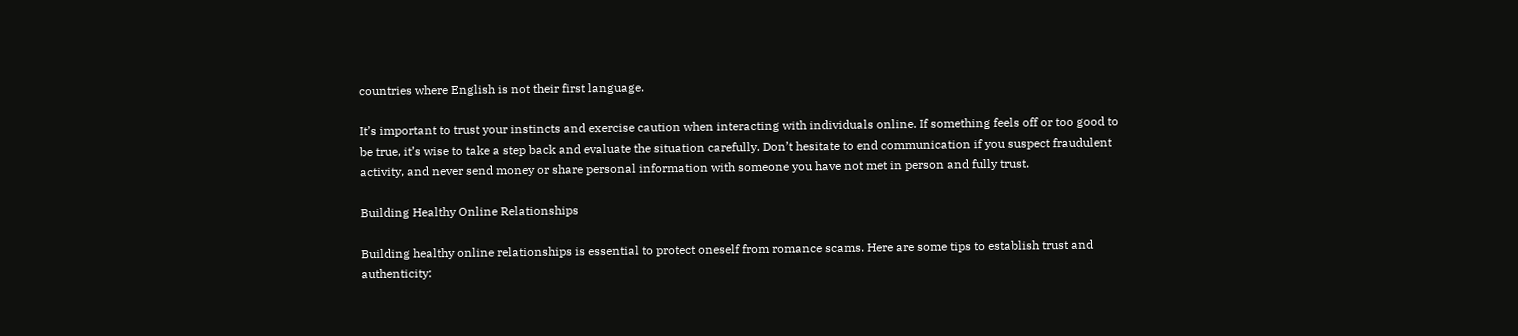countries where English is not their first language.

It’s important to trust your instincts and exercise caution when interacting with individuals online. If something feels off or too good to be true, it’s wise to take a step back and evaluate the situation carefully. Don’t hesitate to end communication if you suspect fraudulent activity, and never send money or share personal information with someone you have not met in person and fully trust.

Building Healthy Online Relationships

Building healthy online relationships is essential to protect oneself from romance scams. Here are some tips to establish trust and authenticity: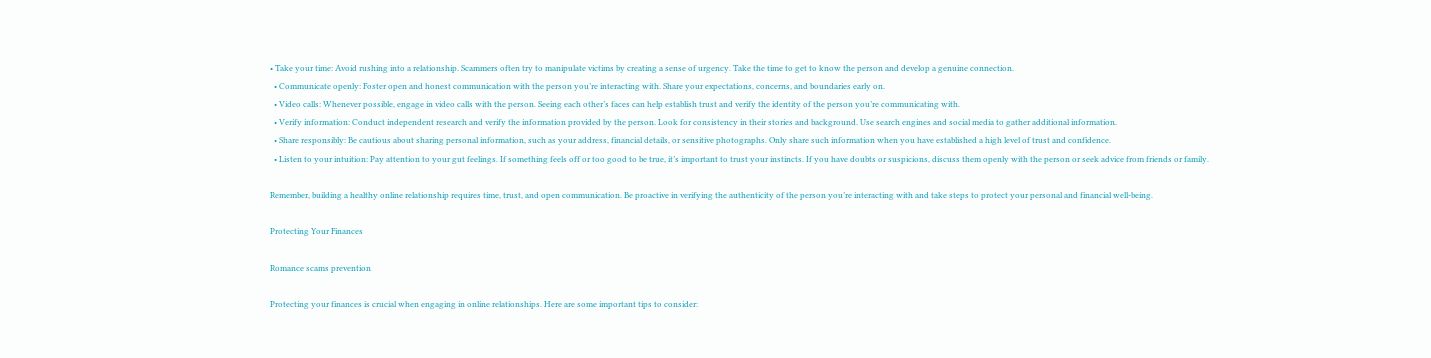• Take your time: Avoid rushing into a relationship. Scammers often try to manipulate victims by creating a sense of urgency. Take the time to get to know the person and develop a genuine connection.
  • Communicate openly: Foster open and honest communication with the person you’re interacting with. Share your expectations, concerns, and boundaries early on.
  • Video calls: Whenever possible, engage in video calls with the person. Seeing each other’s faces can help establish trust and verify the identity of the person you’re communicating with.
  • Verify information: Conduct independent research and verify the information provided by the person. Look for consistency in their stories and background. Use search engines and social media to gather additional information.
  • Share responsibly: Be cautious about sharing personal information, such as your address, financial details, or sensitive photographs. Only share such information when you have established a high level of trust and confidence.
  • Listen to your intuition: Pay attention to your gut feelings. If something feels off or too good to be true, it’s important to trust your instincts. If you have doubts or suspicions, discuss them openly with the person or seek advice from friends or family.

Remember, building a healthy online relationship requires time, trust, and open communication. Be proactive in verifying the authenticity of the person you’re interacting with and take steps to protect your personal and financial well-being.

Protecting Your Finances

Romance scams prevention

Protecting your finances is crucial when engaging in online relationships. Here are some important tips to consider: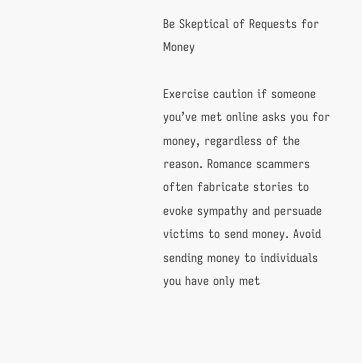Be Skeptical of Requests for Money

Exercise caution if someone you’ve met online asks you for money, regardless of the reason. Romance scammers often fabricate stories to evoke sympathy and persuade victims to send money. Avoid sending money to individuals you have only met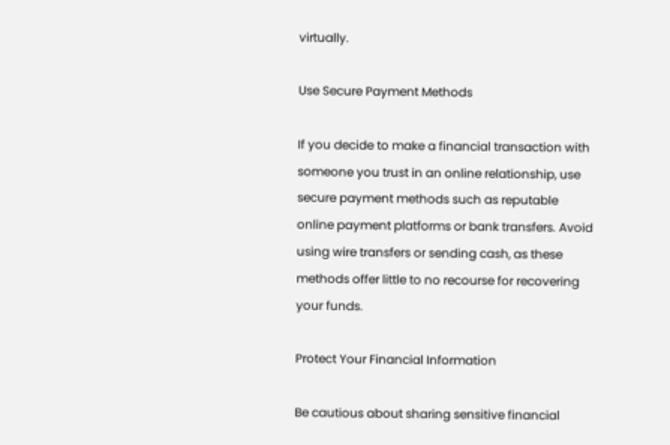virtually.

Use Secure Payment Methods

If you decide to make a financial transaction with someone you trust in an online relationship, use secure payment methods such as reputable online payment platforms or bank transfers. Avoid using wire transfers or sending cash, as these methods offer little to no recourse for recovering your funds.

Protect Your Financial Information

Be cautious about sharing sensitive financial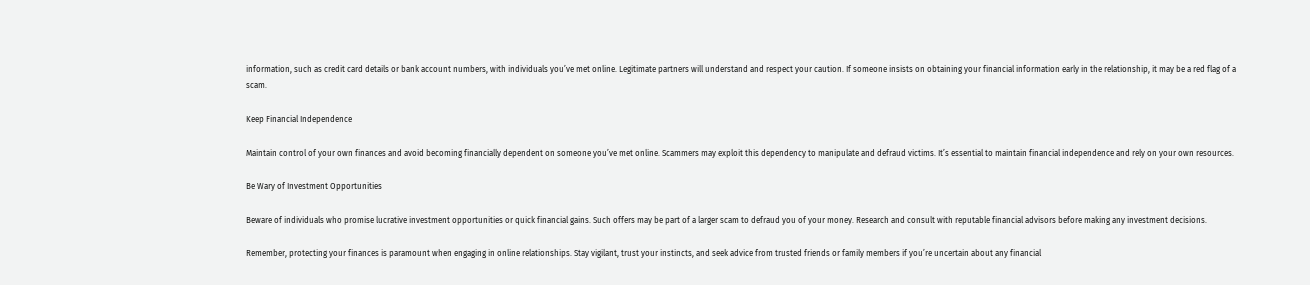information, such as credit card details or bank account numbers, with individuals you’ve met online. Legitimate partners will understand and respect your caution. If someone insists on obtaining your financial information early in the relationship, it may be a red flag of a scam.

Keep Financial Independence

Maintain control of your own finances and avoid becoming financially dependent on someone you’ve met online. Scammers may exploit this dependency to manipulate and defraud victims. It’s essential to maintain financial independence and rely on your own resources.

Be Wary of Investment Opportunities

Beware of individuals who promise lucrative investment opportunities or quick financial gains. Such offers may be part of a larger scam to defraud you of your money. Research and consult with reputable financial advisors before making any investment decisions.

Remember, protecting your finances is paramount when engaging in online relationships. Stay vigilant, trust your instincts, and seek advice from trusted friends or family members if you’re uncertain about any financial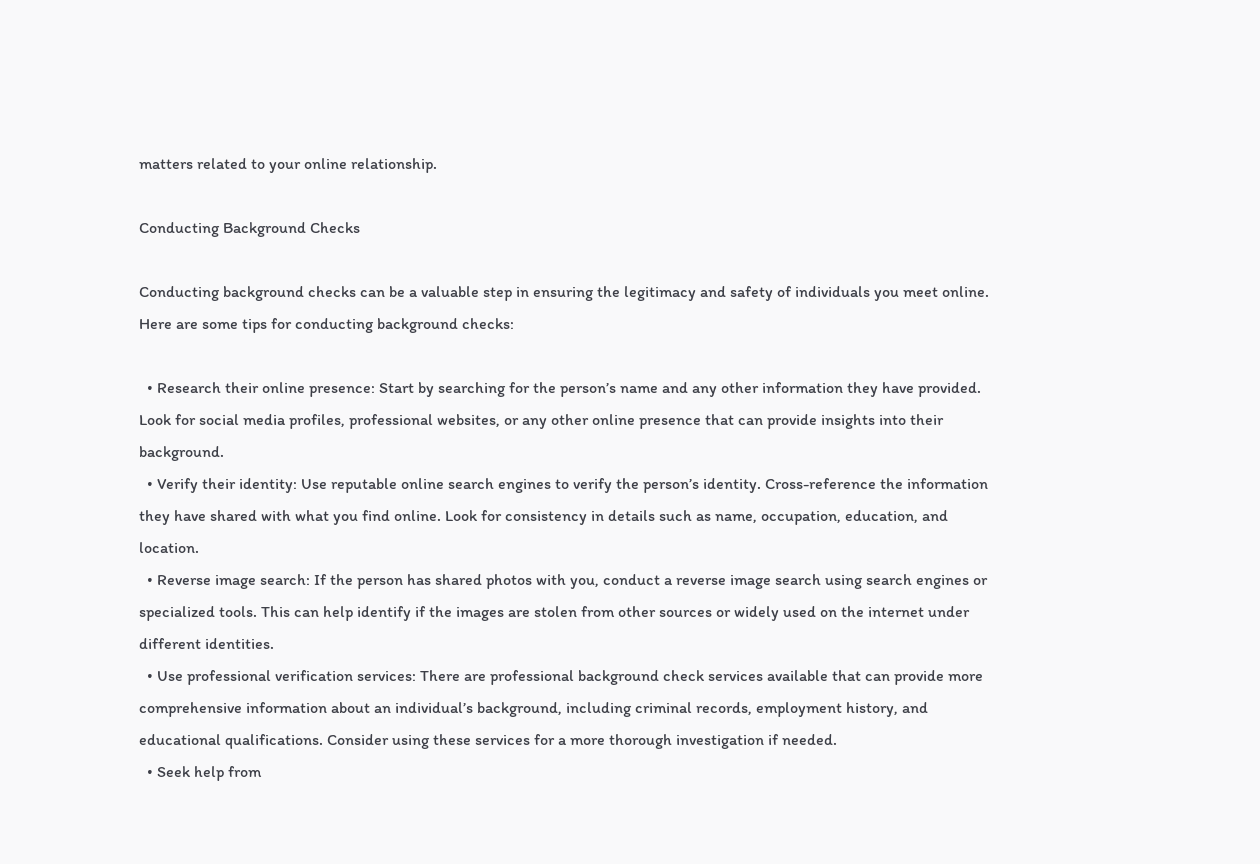matters related to your online relationship.

Conducting Background Checks

Conducting background checks can be a valuable step in ensuring the legitimacy and safety of individuals you meet online. Here are some tips for conducting background checks:

  • Research their online presence: Start by searching for the person’s name and any other information they have provided. Look for social media profiles, professional websites, or any other online presence that can provide insights into their background.
  • Verify their identity: Use reputable online search engines to verify the person’s identity. Cross-reference the information they have shared with what you find online. Look for consistency in details such as name, occupation, education, and location.
  • Reverse image search: If the person has shared photos with you, conduct a reverse image search using search engines or specialized tools. This can help identify if the images are stolen from other sources or widely used on the internet under different identities.
  • Use professional verification services: There are professional background check services available that can provide more comprehensive information about an individual’s background, including criminal records, employment history, and educational qualifications. Consider using these services for a more thorough investigation if needed.
  • Seek help from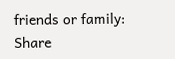friends or family: Share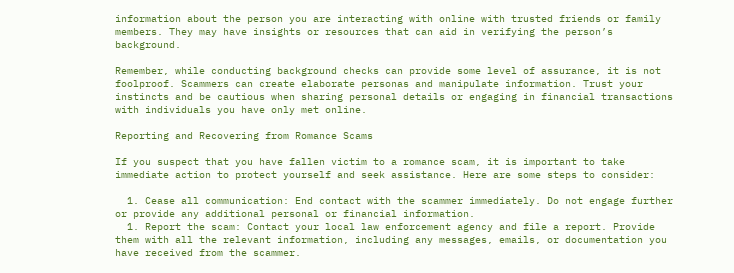information about the person you are interacting with online with trusted friends or family members. They may have insights or resources that can aid in verifying the person’s background.

Remember, while conducting background checks can provide some level of assurance, it is not foolproof. Scammers can create elaborate personas and manipulate information. Trust your instincts and be cautious when sharing personal details or engaging in financial transactions with individuals you have only met online.

Reporting and Recovering from Romance Scams

If you suspect that you have fallen victim to a romance scam, it is important to take immediate action to protect yourself and seek assistance. Here are some steps to consider:

  1. Cease all communication: End contact with the scammer immediately. Do not engage further or provide any additional personal or financial information.
  1. Report the scam: Contact your local law enforcement agency and file a report. Provide them with all the relevant information, including any messages, emails, or documentation you have received from the scammer.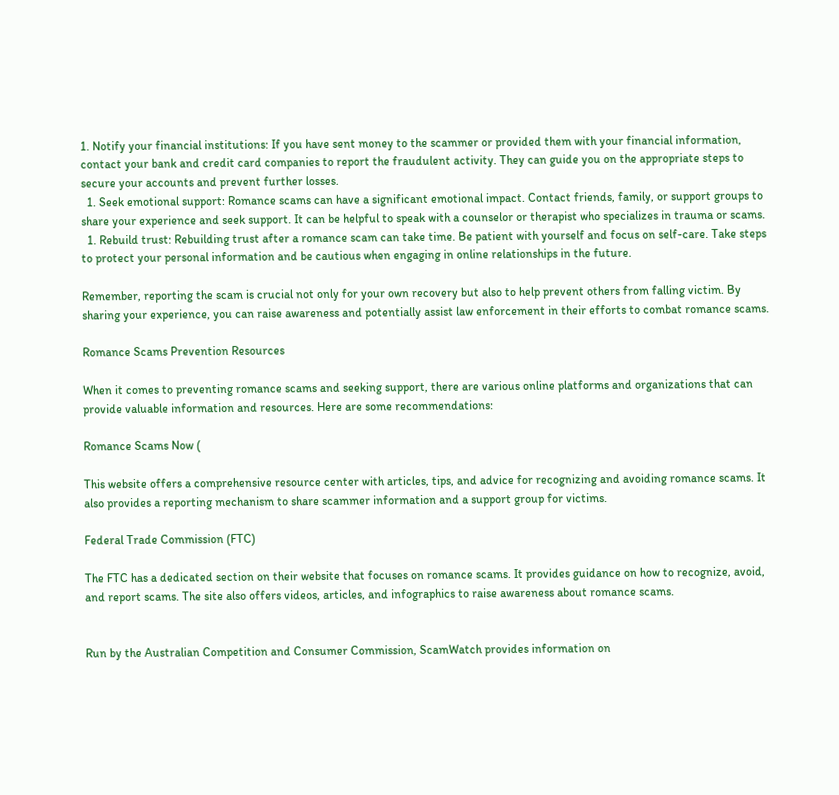1. Notify your financial institutions: If you have sent money to the scammer or provided them with your financial information, contact your bank and credit card companies to report the fraudulent activity. They can guide you on the appropriate steps to secure your accounts and prevent further losses.
  1. Seek emotional support: Romance scams can have a significant emotional impact. Contact friends, family, or support groups to share your experience and seek support. It can be helpful to speak with a counselor or therapist who specializes in trauma or scams.
  1. Rebuild trust: Rebuilding trust after a romance scam can take time. Be patient with yourself and focus on self-care. Take steps to protect your personal information and be cautious when engaging in online relationships in the future.

Remember, reporting the scam is crucial not only for your own recovery but also to help prevent others from falling victim. By sharing your experience, you can raise awareness and potentially assist law enforcement in their efforts to combat romance scams.

Romance Scams Prevention Resources

When it comes to preventing romance scams and seeking support, there are various online platforms and organizations that can provide valuable information and resources. Here are some recommendations:

Romance Scams Now (

This website offers a comprehensive resource center with articles, tips, and advice for recognizing and avoiding romance scams. It also provides a reporting mechanism to share scammer information and a support group for victims.

Federal Trade Commission (FTC)

The FTC has a dedicated section on their website that focuses on romance scams. It provides guidance on how to recognize, avoid, and report scams. The site also offers videos, articles, and infographics to raise awareness about romance scams.


Run by the Australian Competition and Consumer Commission, ScamWatch provides information on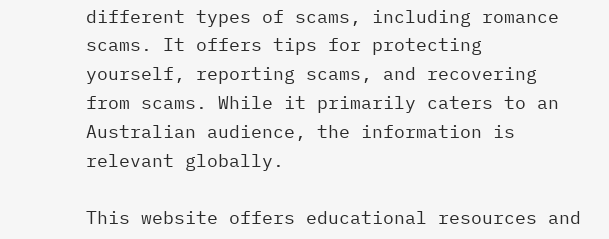different types of scams, including romance scams. It offers tips for protecting yourself, reporting scams, and recovering from scams. While it primarily caters to an Australian audience, the information is relevant globally.

This website offers educational resources and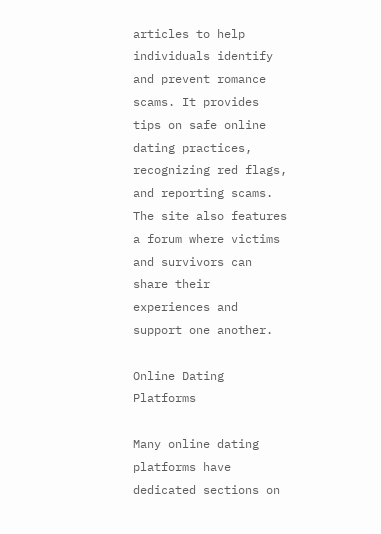articles to help individuals identify and prevent romance scams. It provides tips on safe online dating practices, recognizing red flags, and reporting scams. The site also features a forum where victims and survivors can share their experiences and support one another.

Online Dating Platforms

Many online dating platforms have dedicated sections on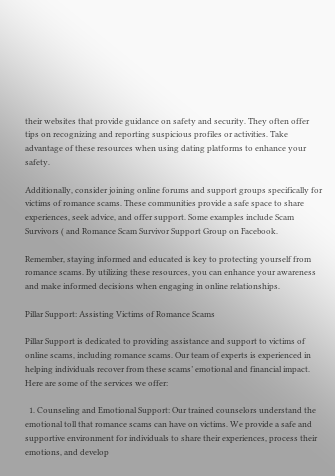their websites that provide guidance on safety and security. They often offer tips on recognizing and reporting suspicious profiles or activities. Take advantage of these resources when using dating platforms to enhance your safety.

Additionally, consider joining online forums and support groups specifically for victims of romance scams. These communities provide a safe space to share experiences, seek advice, and offer support. Some examples include Scam Survivors ( and Romance Scam Survivor Support Group on Facebook.

Remember, staying informed and educated is key to protecting yourself from romance scams. By utilizing these resources, you can enhance your awareness and make informed decisions when engaging in online relationships.

Pillar Support: Assisting Victims of Romance Scams

Pillar Support is dedicated to providing assistance and support to victims of online scams, including romance scams. Our team of experts is experienced in helping individuals recover from these scams’ emotional and financial impact. Here are some of the services we offer:

  1. Counseling and Emotional Support: Our trained counselors understand the emotional toll that romance scams can have on victims. We provide a safe and supportive environment for individuals to share their experiences, process their emotions, and develop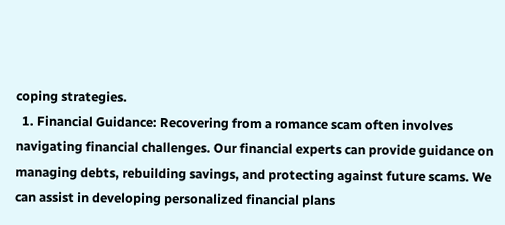coping strategies.
  1. Financial Guidance: Recovering from a romance scam often involves navigating financial challenges. Our financial experts can provide guidance on managing debts, rebuilding savings, and protecting against future scams. We can assist in developing personalized financial plans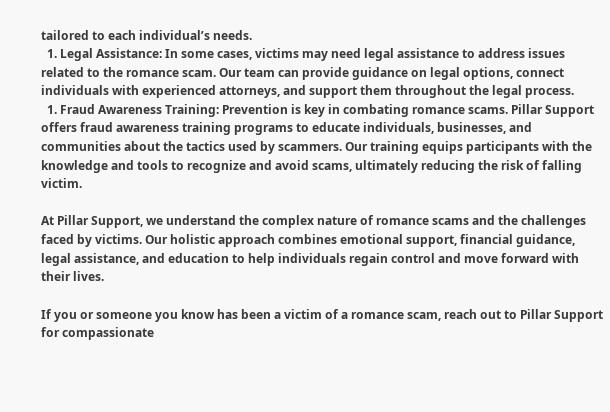tailored to each individual’s needs.
  1. Legal Assistance: In some cases, victims may need legal assistance to address issues related to the romance scam. Our team can provide guidance on legal options, connect individuals with experienced attorneys, and support them throughout the legal process.
  1. Fraud Awareness Training: Prevention is key in combating romance scams. Pillar Support offers fraud awareness training programs to educate individuals, businesses, and communities about the tactics used by scammers. Our training equips participants with the knowledge and tools to recognize and avoid scams, ultimately reducing the risk of falling victim.

At Pillar Support, we understand the complex nature of romance scams and the challenges faced by victims. Our holistic approach combines emotional support, financial guidance, legal assistance, and education to help individuals regain control and move forward with their lives.

If you or someone you know has been a victim of a romance scam, reach out to Pillar Support for compassionate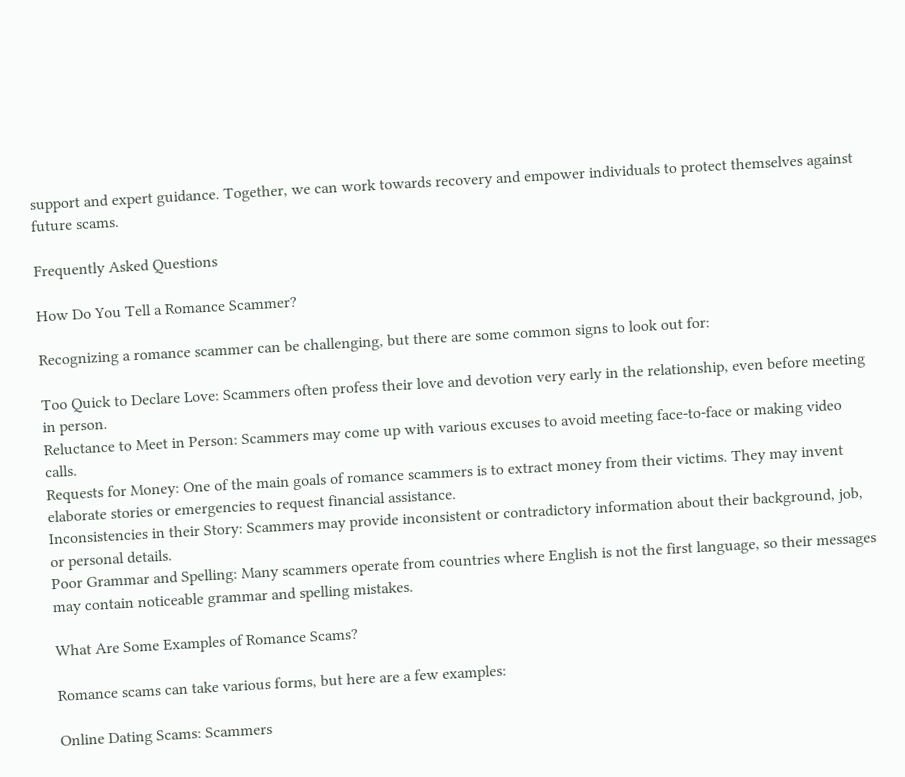support and expert guidance. Together, we can work towards recovery and empower individuals to protect themselves against future scams.

Frequently Asked Questions

How Do You Tell a Romance Scammer?

Recognizing a romance scammer can be challenging, but there are some common signs to look out for:

Too Quick to Declare Love: Scammers often profess their love and devotion very early in the relationship, even before meeting in person.
Reluctance to Meet in Person: Scammers may come up with various excuses to avoid meeting face-to-face or making video calls.
Requests for Money: One of the main goals of romance scammers is to extract money from their victims. They may invent elaborate stories or emergencies to request financial assistance.
Inconsistencies in their Story: Scammers may provide inconsistent or contradictory information about their background, job, or personal details.
Poor Grammar and Spelling: Many scammers operate from countries where English is not the first language, so their messages may contain noticeable grammar and spelling mistakes.

What Are Some Examples of Romance Scams?

Romance scams can take various forms, but here are a few examples:

Online Dating Scams: Scammers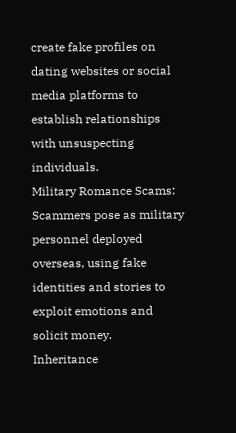create fake profiles on dating websites or social media platforms to establish relationships with unsuspecting individuals.
Military Romance Scams: Scammers pose as military personnel deployed overseas, using fake identities and stories to exploit emotions and solicit money.
Inheritance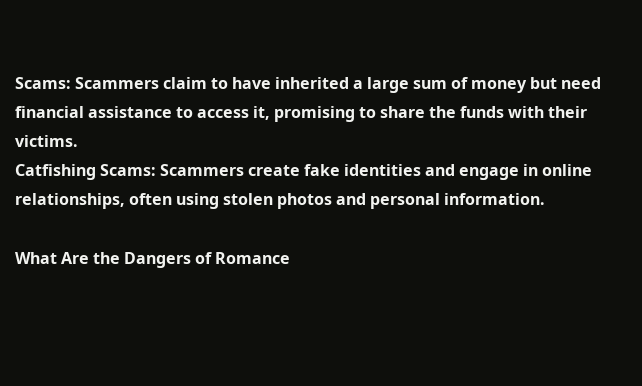Scams: Scammers claim to have inherited a large sum of money but need financial assistance to access it, promising to share the funds with their victims.
Catfishing Scams: Scammers create fake identities and engage in online relationships, often using stolen photos and personal information.

What Are the Dangers of Romance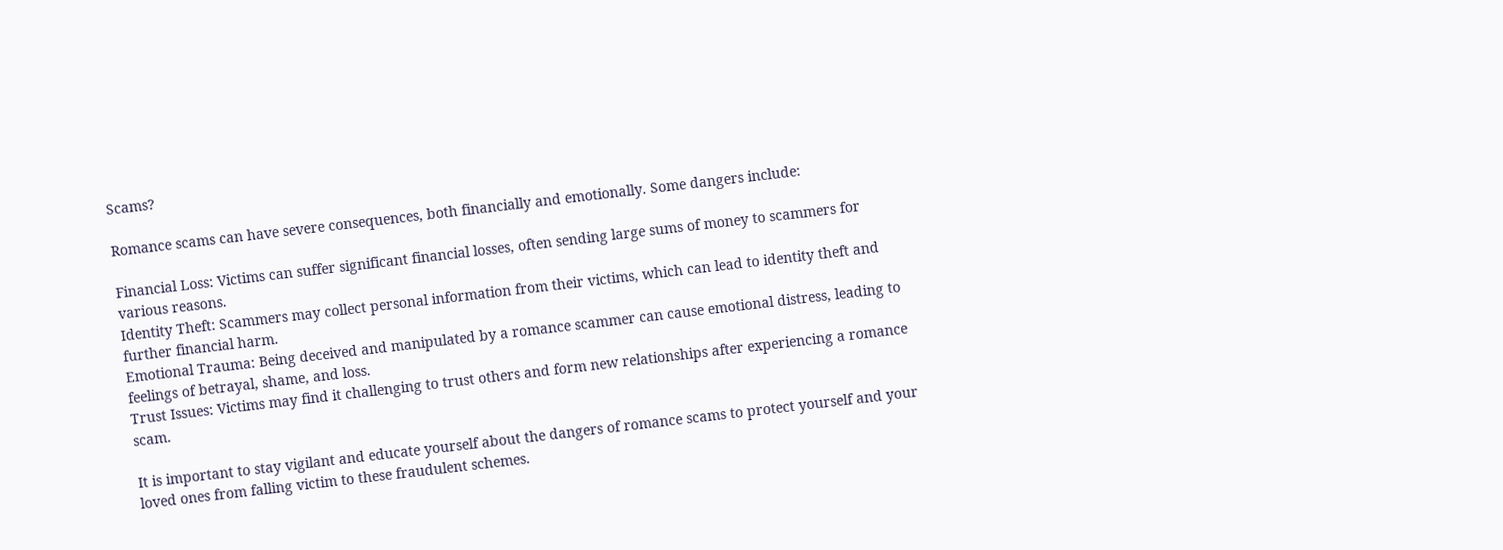Scams?

Romance scams can have severe consequences, both financially and emotionally. Some dangers include:

Financial Loss: Victims can suffer significant financial losses, often sending large sums of money to scammers for various reasons.
Identity Theft: Scammers may collect personal information from their victims, which can lead to identity theft and further financial harm.
Emotional Trauma: Being deceived and manipulated by a romance scammer can cause emotional distress, leading to feelings of betrayal, shame, and loss.
Trust Issues: Victims may find it challenging to trust others and form new relationships after experiencing a romance scam.

It is important to stay vigilant and educate yourself about the dangers of romance scams to protect yourself and your loved ones from falling victim to these fraudulent schemes.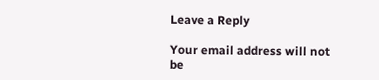Leave a Reply

Your email address will not be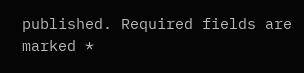published. Required fields are marked *